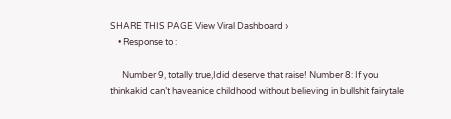SHARE THIS PAGE View Viral Dashboard ›
    • Response to :

      Number 9, totally true,Idid deserve that raise! Number 8: If you thinkakid can’t haveanice childhood without believing in bullshit fairytale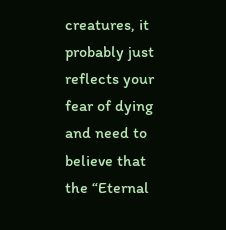creatures, it probably just reflects your fear of dying and need to believe that the “Eternal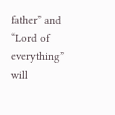father” and “Lord of everything” will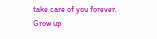take care of you forever. Grow up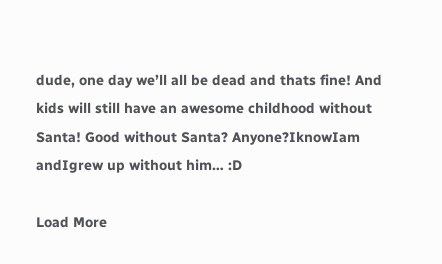dude, one day we’ll all be dead and thats fine! And kids will still have an awesome childhood without Santa! Good without Santa? Anyone?IknowIam andIgrew up without him… :D

Load More